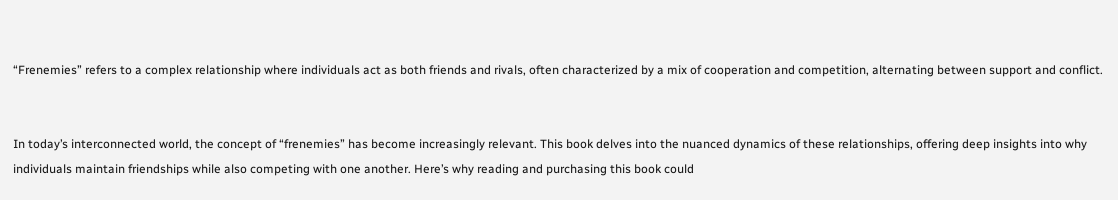“Frenemies” refers to a complex relationship where individuals act as both friends and rivals, often characterized by a mix of cooperation and competition, alternating between support and conflict.


In today’s interconnected world, the concept of “frenemies” has become increasingly relevant. This book delves into the nuanced dynamics of these relationships, offering deep insights into why individuals maintain friendships while also competing with one another. Here’s why reading and purchasing this book could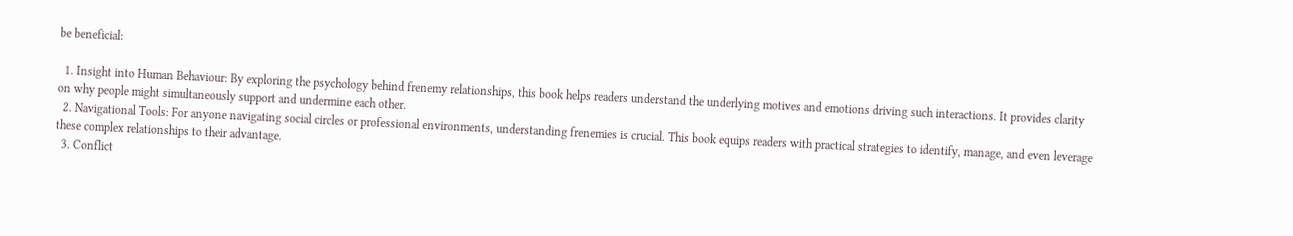be beneficial:

  1. Insight into Human Behaviour: By exploring the psychology behind frenemy relationships, this book helps readers understand the underlying motives and emotions driving such interactions. It provides clarity on why people might simultaneously support and undermine each other.
  2. Navigational Tools: For anyone navigating social circles or professional environments, understanding frenemies is crucial. This book equips readers with practical strategies to identify, manage, and even leverage these complex relationships to their advantage.
  3. Conflict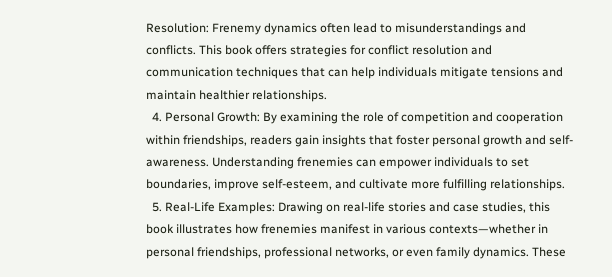Resolution: Frenemy dynamics often lead to misunderstandings and conflicts. This book offers strategies for conflict resolution and communication techniques that can help individuals mitigate tensions and maintain healthier relationships.
  4. Personal Growth: By examining the role of competition and cooperation within friendships, readers gain insights that foster personal growth and self-awareness. Understanding frenemies can empower individuals to set boundaries, improve self-esteem, and cultivate more fulfilling relationships.
  5. Real-Life Examples: Drawing on real-life stories and case studies, this book illustrates how frenemies manifest in various contexts—whether in personal friendships, professional networks, or even family dynamics. These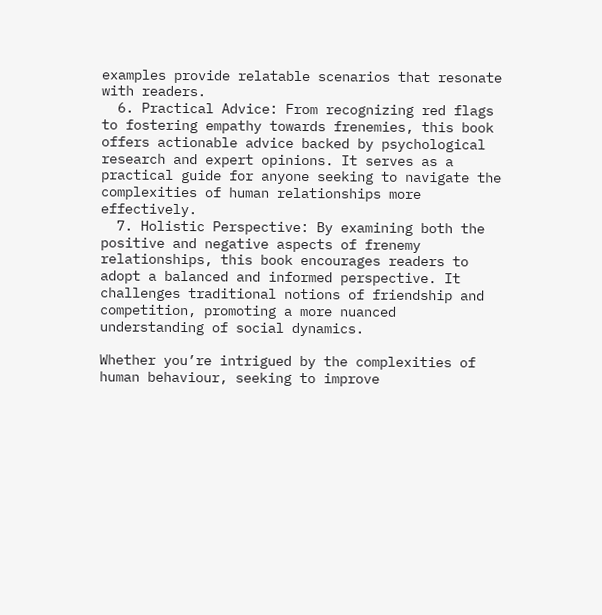examples provide relatable scenarios that resonate with readers.
  6. Practical Advice: From recognizing red flags to fostering empathy towards frenemies, this book offers actionable advice backed by psychological research and expert opinions. It serves as a practical guide for anyone seeking to navigate the complexities of human relationships more effectively.
  7. Holistic Perspective: By examining both the positive and negative aspects of frenemy relationships, this book encourages readers to adopt a balanced and informed perspective. It challenges traditional notions of friendship and competition, promoting a more nuanced understanding of social dynamics.

Whether you’re intrigued by the complexities of human behaviour, seeking to improve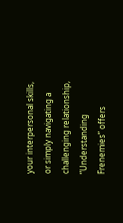your interpersonal skills, or simply navigating a challenging relationship, “Understanding Frenemies” offers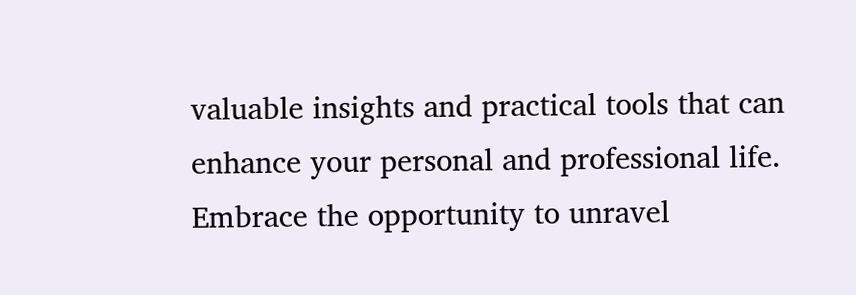valuable insights and practical tools that can enhance your personal and professional life. Embrace the opportunity to unravel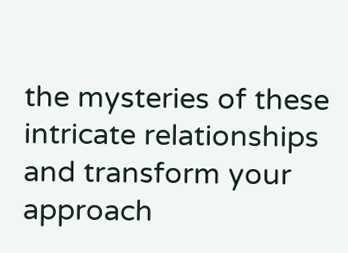the mysteries of these intricate relationships and transform your approach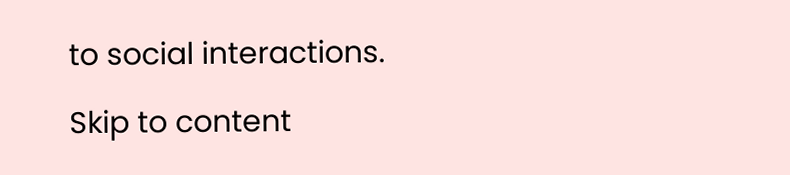to social interactions.

Skip to content